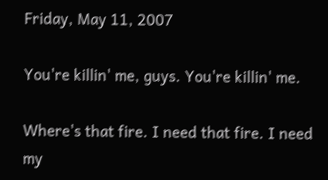Friday, May 11, 2007

You're killin' me, guys. You're killin' me.

Where's that fire. I need that fire. I need my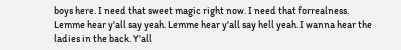boys here. I need that sweet magic right now. I need that forrealness. Lemme hear y'all say yeah. Lemme hear y'all say hell yeah. I wanna hear the ladies in the back. Y'all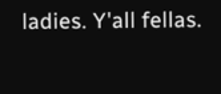ladies. Y'all fellas.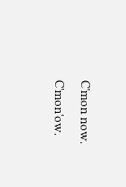C'mon now. C'mon'ow.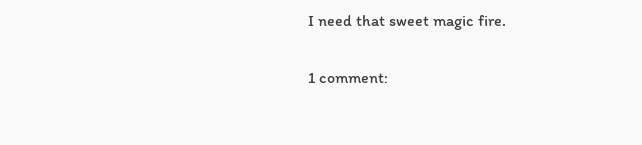I need that sweet magic fire.

1 comment: